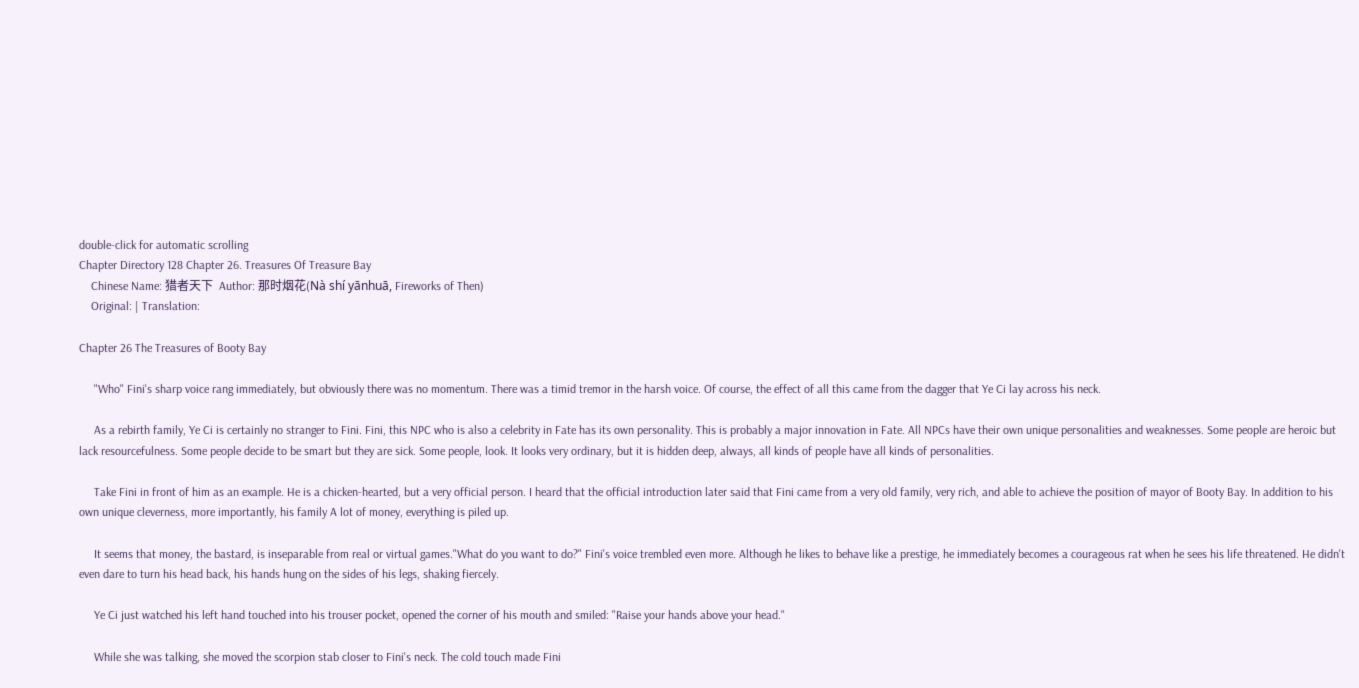double-click for automatic scrolling
Chapter Directory 128 Chapter 26. Treasures Of Treasure Bay
    Chinese Name: 猎者天下  Author: 那时烟花(Nà shí yānhuā, Fireworks of Then)
    Original: | Translation:

Chapter 26 The Treasures of Booty Bay

     "Who" Fini's sharp voice rang immediately, but obviously there was no momentum. There was a timid tremor in the harsh voice. Of course, the effect of all this came from the dagger that Ye Ci lay across his neck.

     As a rebirth family, Ye Ci is certainly no stranger to Fini. Fini, this NPC who is also a celebrity in Fate has its own personality. This is probably a major innovation in Fate. All NPCs have their own unique personalities and weaknesses. Some people are heroic but lack resourcefulness. Some people decide to be smart but they are sick. Some people, look. It looks very ordinary, but it is hidden deep, always, all kinds of people have all kinds of personalities.

     Take Fini in front of him as an example. He is a chicken-hearted, but a very official person. I heard that the official introduction later said that Fini came from a very old family, very rich, and able to achieve the position of mayor of Booty Bay. In addition to his own unique cleverness, more importantly, his family A lot of money, everything is piled up.

     It seems that money, the bastard, is inseparable from real or virtual games."What do you want to do?" Fini's voice trembled even more. Although he likes to behave like a prestige, he immediately becomes a courageous rat when he sees his life threatened. He didn't even dare to turn his head back, his hands hung on the sides of his legs, shaking fiercely.

     Ye Ci just watched his left hand touched into his trouser pocket, opened the corner of his mouth and smiled: "Raise your hands above your head."

     While she was talking, she moved the scorpion stab closer to Fini's neck. The cold touch made Fini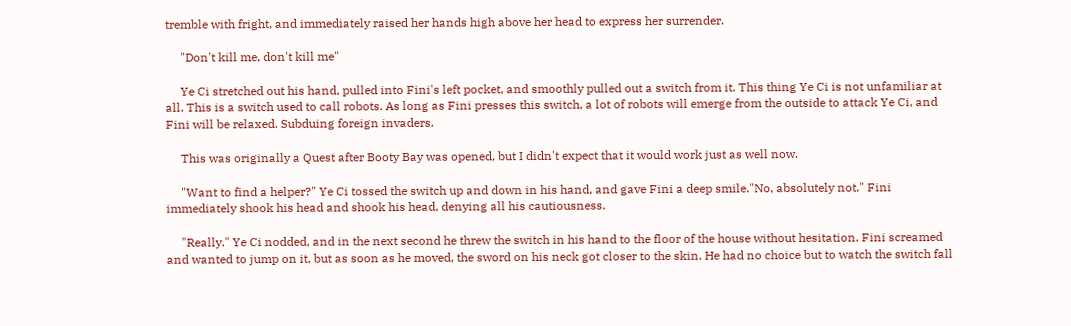tremble with fright, and immediately raised her hands high above her head to express her surrender.

     "Don't kill me, don't kill me"

     Ye Ci stretched out his hand, pulled into Fini's left pocket, and smoothly pulled out a switch from it. This thing Ye Ci is not unfamiliar at all. This is a switch used to call robots. As long as Fini presses this switch, a lot of robots will emerge from the outside to attack Ye Ci, and Fini will be relaxed. Subduing foreign invaders.

     This was originally a Quest after Booty Bay was opened, but I didn't expect that it would work just as well now.

     "Want to find a helper?" Ye Ci tossed the switch up and down in his hand, and gave Fini a deep smile."No, absolutely not." Fini immediately shook his head and shook his head, denying all his cautiousness.

     "Really." Ye Ci nodded, and in the next second he threw the switch in his hand to the floor of the house without hesitation. Fini screamed and wanted to jump on it, but as soon as he moved, the sword on his neck got closer to the skin. He had no choice but to watch the switch fall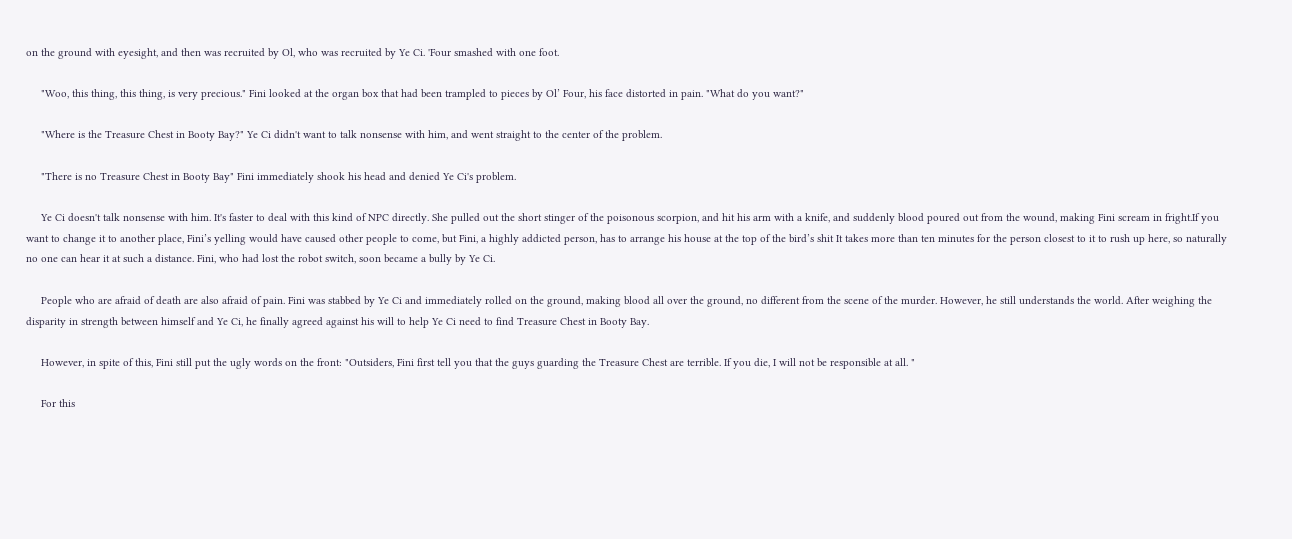on the ground with eyesight, and then was recruited by Ol, who was recruited by Ye Ci. 'Four smashed with one foot.

     "Woo, this thing, this thing, is very precious." Fini looked at the organ box that had been trampled to pieces by Ol’ Four, his face distorted in pain. "What do you want?"

     "Where is the Treasure Chest in Booty Bay?" Ye Ci didn't want to talk nonsense with him, and went straight to the center of the problem.

     "There is no Treasure Chest in Booty Bay" Fini immediately shook his head and denied Ye Ci's problem.

     Ye Ci doesn't talk nonsense with him. It's faster to deal with this kind of NPC directly. She pulled out the short stinger of the poisonous scorpion, and hit his arm with a knife, and suddenly blood poured out from the wound, making Fini scream in fright.If you want to change it to another place, Fini’s yelling would have caused other people to come, but Fini, a highly addicted person, has to arrange his house at the top of the bird’s shit It takes more than ten minutes for the person closest to it to rush up here, so naturally no one can hear it at such a distance. Fini, who had lost the robot switch, soon became a bully by Ye Ci.

     People who are afraid of death are also afraid of pain. Fini was stabbed by Ye Ci and immediately rolled on the ground, making blood all over the ground, no different from the scene of the murder. However, he still understands the world. After weighing the disparity in strength between himself and Ye Ci, he finally agreed against his will to help Ye Ci need to find Treasure Chest in Booty Bay.

     However, in spite of this, Fini still put the ugly words on the front: "Outsiders, Fini first tell you that the guys guarding the Treasure Chest are terrible. If you die, I will not be responsible at all. "

     For this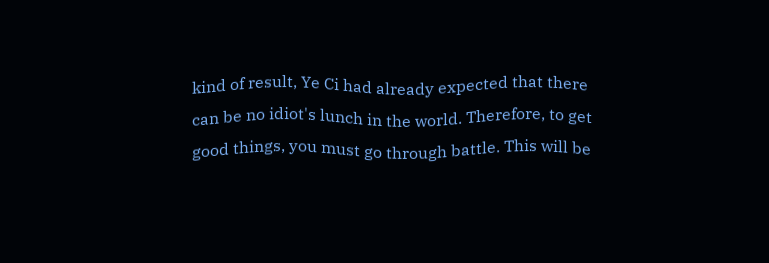kind of result, Ye Ci had already expected that there can be no idiot's lunch in the world. Therefore, to get good things, you must go through battle. This will be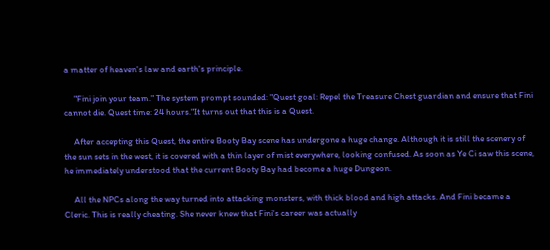a matter of heaven's law and earth's principle.

     "Fini join your team." The system prompt sounded: "Quest goal: Repel the Treasure Chest guardian and ensure that Fini cannot die. Quest time: 24 hours."It turns out that this is a Quest.

     After accepting this Quest, the entire Booty Bay scene has undergone a huge change. Although it is still the scenery of the sun sets in the west, it is covered with a thin layer of mist everywhere, looking confused. As soon as Ye Ci saw this scene, he immediately understood that the current Booty Bay had become a huge Dungeon.

     All the NPCs along the way turned into attacking monsters, with thick blood and high attacks. And Fini became a Cleric. This is really cheating. She never knew that Fini's career was actually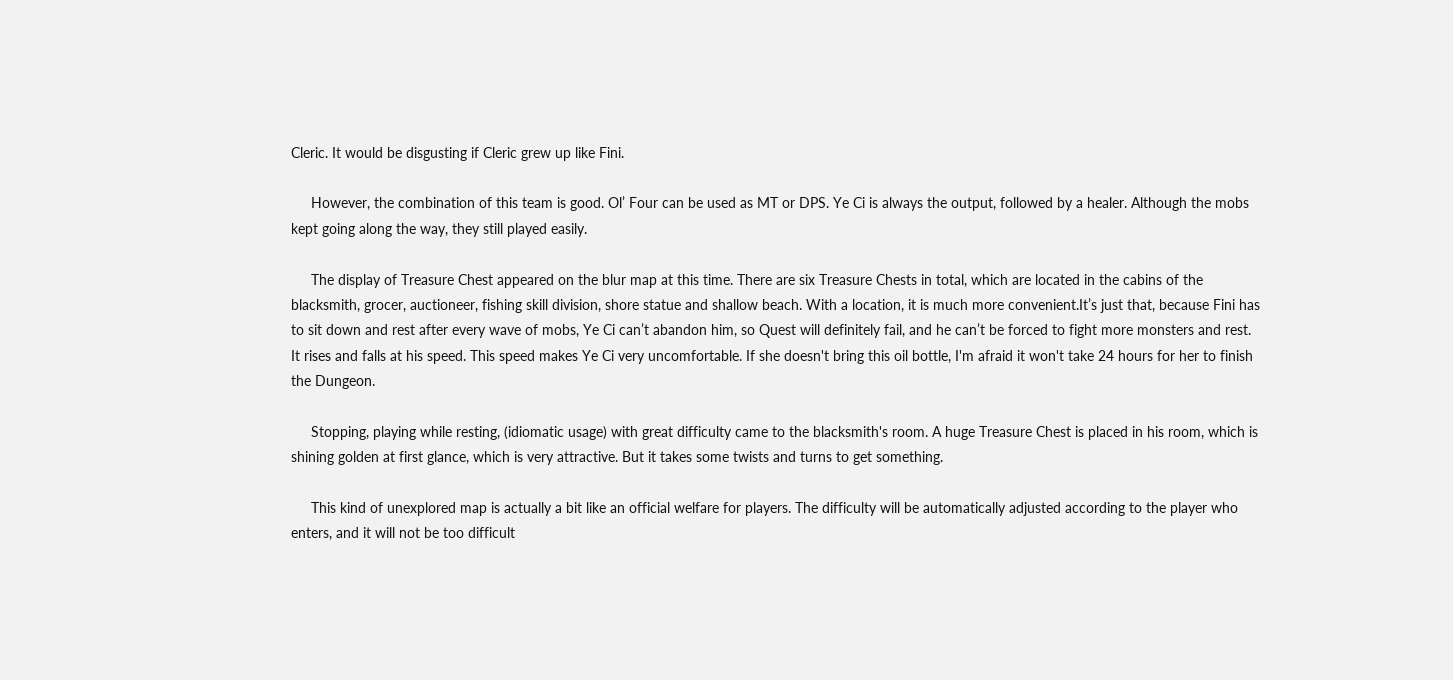Cleric. It would be disgusting if Cleric grew up like Fini.

     However, the combination of this team is good. Ol’ Four can be used as MT or DPS. Ye Ci is always the output, followed by a healer. Although the mobs kept going along the way, they still played easily.

     The display of Treasure Chest appeared on the blur map at this time. There are six Treasure Chests in total, which are located in the cabins of the blacksmith, grocer, auctioneer, fishing skill division, shore statue and shallow beach. With a location, it is much more convenient.It’s just that, because Fini has to sit down and rest after every wave of mobs, Ye Ci can’t abandon him, so Quest will definitely fail, and he can’t be forced to fight more monsters and rest. It rises and falls at his speed. This speed makes Ye Ci very uncomfortable. If she doesn't bring this oil bottle, I'm afraid it won't take 24 hours for her to finish the Dungeon.

     Stopping, playing while resting, (idiomatic usage) with great difficulty came to the blacksmith's room. A huge Treasure Chest is placed in his room, which is shining golden at first glance, which is very attractive. But it takes some twists and turns to get something.

     This kind of unexplored map is actually a bit like an official welfare for players. The difficulty will be automatically adjusted according to the player who enters, and it will not be too difficult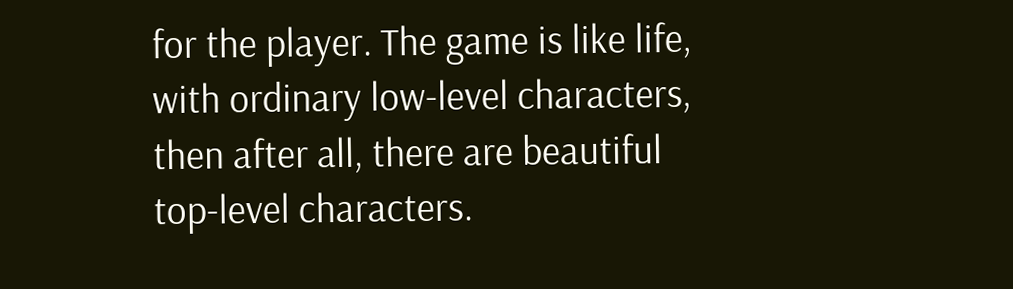for the player. The game is like life, with ordinary low-level characters, then after all, there are beautiful top-level characters.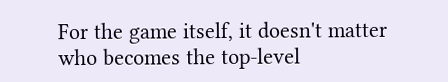For the game itself, it doesn't matter who becomes the top-level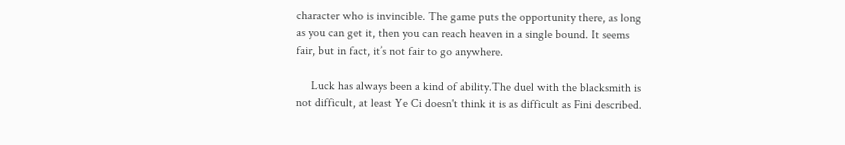character who is invincible. The game puts the opportunity there, as long as you can get it, then you can reach heaven in a single bound. It seems fair, but in fact, it’s not fair to go anywhere.

     Luck has always been a kind of ability.The duel with the blacksmith is not difficult, at least Ye Ci doesn't think it is as difficult as Fini described.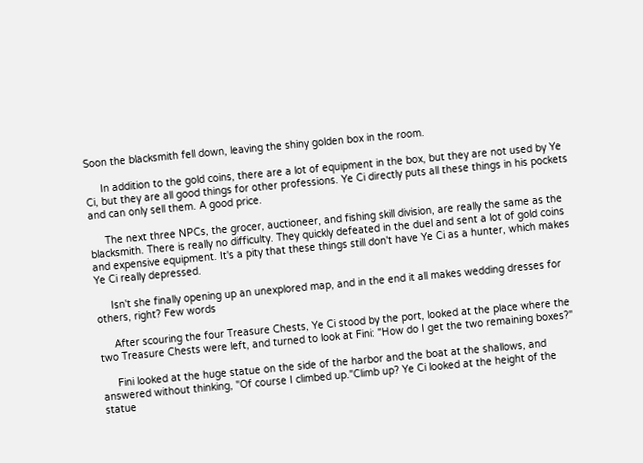Soon the blacksmith fell down, leaving the shiny golden box in the room.

     In addition to the gold coins, there are a lot of equipment in the box, but they are not used by Ye Ci, but they are all good things for other professions. Ye Ci directly puts all these things in his pockets and can only sell them. A good price.

     The next three NPCs, the grocer, auctioneer, and fishing skill division, are really the same as the blacksmith. There is really no difficulty. They quickly defeated in the duel and sent a lot of gold coins and expensive equipment. It's a pity that these things still don't have Ye Ci as a hunter, which makes Ye Ci really depressed.

     Isn't she finally opening up an unexplored map, and in the end it all makes wedding dresses for others, right? Few words

     After scouring the four Treasure Chests, Ye Ci stood by the port, looked at the place where the two Treasure Chests were left, and turned to look at Fini: "How do I get the two remaining boxes?"

     Fini looked at the huge statue on the side of the harbor and the boat at the shallows, and answered without thinking, "Of course I climbed up."Climb up? Ye Ci looked at the height of the statue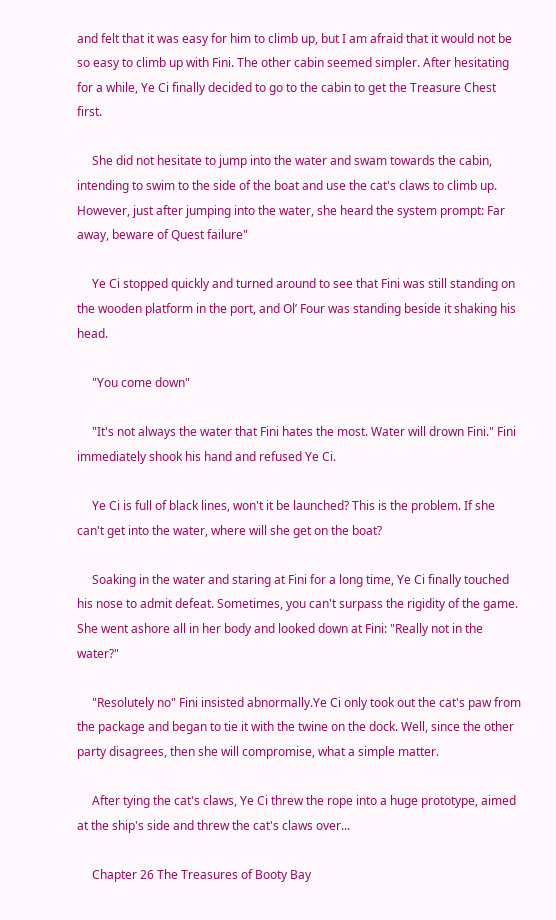and felt that it was easy for him to climb up, but I am afraid that it would not be so easy to climb up with Fini. The other cabin seemed simpler. After hesitating for a while, Ye Ci finally decided to go to the cabin to get the Treasure Chest first.

     She did not hesitate to jump into the water and swam towards the cabin, intending to swim to the side of the boat and use the cat's claws to climb up. However, just after jumping into the water, she heard the system prompt: Far away, beware of Quest failure"

     Ye Ci stopped quickly and turned around to see that Fini was still standing on the wooden platform in the port, and Ol’ Four was standing beside it shaking his head.

     "You come down"

     "It's not always the water that Fini hates the most. Water will drown Fini." Fini immediately shook his hand and refused Ye Ci.

     Ye Ci is full of black lines, won't it be launched? This is the problem. If she can't get into the water, where will she get on the boat?

     Soaking in the water and staring at Fini for a long time, Ye Ci finally touched his nose to admit defeat. Sometimes, you can't surpass the rigidity of the game. She went ashore all in her body and looked down at Fini: "Really not in the water?"

     "Resolutely no" Fini insisted abnormally.Ye Ci only took out the cat's paw from the package and began to tie it with the twine on the dock. Well, since the other party disagrees, then she will compromise, what a simple matter.

     After tying the cat's claws, Ye Ci threw the rope into a huge prototype, aimed at the ship's side and threw the cat's claws over...

     Chapter 26 The Treasures of Booty Bay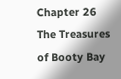Chapter 26 The Treasures of Booty Bay